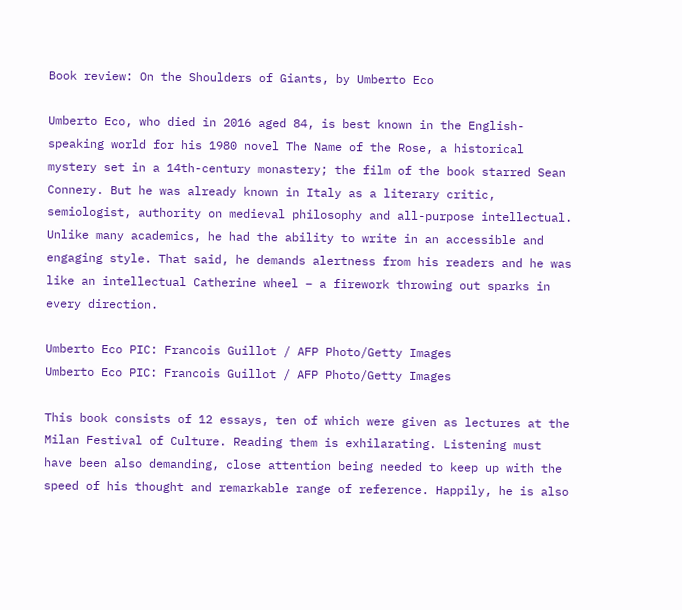Book review: On the Shoulders of Giants, by Umberto Eco

Umberto Eco, who died in 2016 aged 84, is best known in the English-speaking world for his 1980 novel The Name of the Rose, a historical mystery set in a 14th-century monastery; the film of the book starred Sean Connery. But he was already known in Italy as a literary critic, semiologist, authority on medieval philosophy and all-purpose intellectual. Unlike many academics, he had the ability to write in an accessible and engaging style. That said, he demands alertness from his readers and he was like an intellectual Catherine wheel – a firework throwing out sparks in every direction.

Umberto Eco PIC: Francois Guillot / AFP Photo/Getty Images
Umberto Eco PIC: Francois Guillot / AFP Photo/Getty Images

This book consists of 12 essays, ten of which were given as lectures at the Milan Festival of Culture. Reading them is exhilarating. Listening must have been also demanding, close attention being needed to keep up with the speed of his thought and remarkable range of reference. Happily, he is also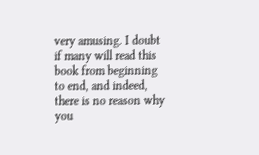very amusing. I doubt if many will read this book from beginning to end, and indeed, there is no reason why you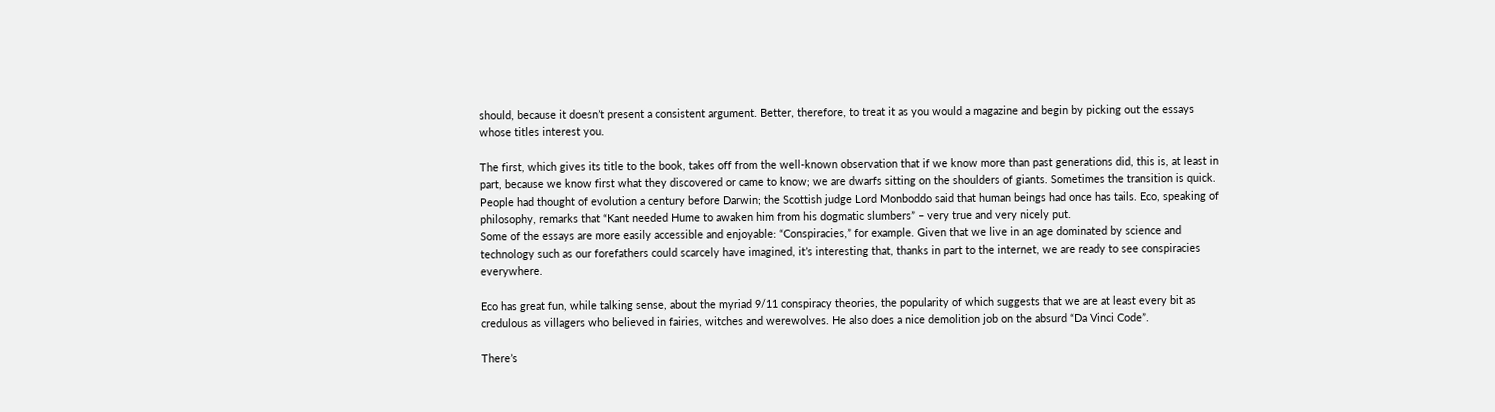should, because it doesn’t present a consistent argument. Better, therefore, to treat it as you would a magazine and begin by picking out the essays whose titles interest you.

The first, which gives its title to the book, takes off from the well-known observation that if we know more than past generations did, this is, at least in part, because we know first what they discovered or came to know; we are dwarfs sitting on the shoulders of giants. Sometimes the transition is quick. People had thought of evolution a century before Darwin; the Scottish judge Lord Monboddo said that human beings had once has tails. Eco, speaking of philosophy, remarks that “Kant needed Hume to awaken him from his dogmatic slumbers” – very true and very nicely put.
Some of the essays are more easily accessible and enjoyable: “Conspiracies,” for example. Given that we live in an age dominated by science and technology such as our forefathers could scarcely have imagined, it’s interesting that, thanks in part to the internet, we are ready to see conspiracies everywhere.

Eco has great fun, while talking sense, about the myriad 9/11 conspiracy theories, the popularity of which suggests that we are at least every bit as credulous as villagers who believed in fairies, witches and werewolves. He also does a nice demolition job on the absurd “Da Vinci Code”.

There’s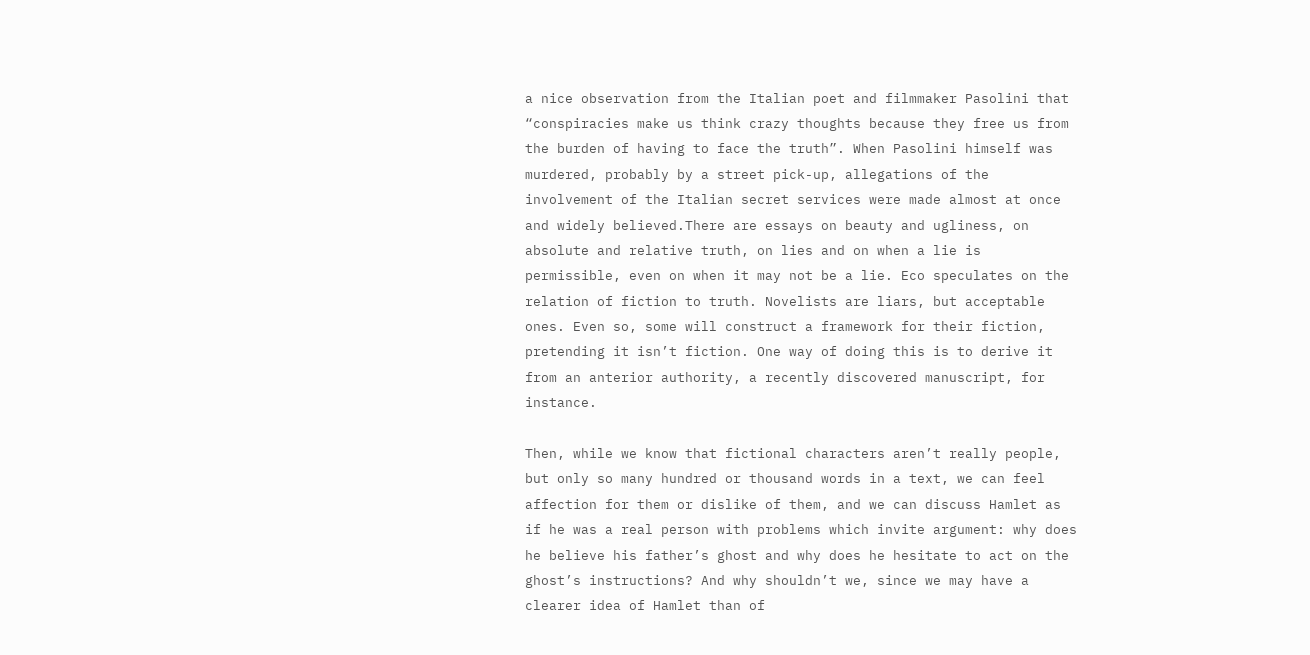a nice observation from the Italian poet and filmmaker Pasolini that “conspiracies make us think crazy thoughts because they free us from the burden of having to face the truth”. When Pasolini himself was murdered, probably by a street pick-up, allegations of the involvement of the Italian secret services were made almost at once and widely believed.There are essays on beauty and ugliness, on absolute and relative truth, on lies and on when a lie is permissible, even on when it may not be a lie. Eco speculates on the relation of fiction to truth. Novelists are liars, but acceptable ones. Even so, some will construct a framework for their fiction, pretending it isn’t fiction. One way of doing this is to derive it from an anterior authority, a recently discovered manuscript, for instance.

Then, while we know that fictional characters aren’t really people, but only so many hundred or thousand words in a text, we can feel affection for them or dislike of them, and we can discuss Hamlet as if he was a real person with problems which invite argument: why does he believe his father’s ghost and why does he hesitate to act on the ghost’s instructions? And why shouldn’t we, since we may have a clearer idea of Hamlet than of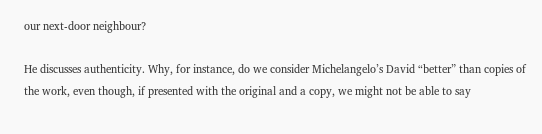our next-door neighbour?

He discusses authenticity. Why, for instance, do we consider Michelangelo’s David “better” than copies of the work, even though, if presented with the original and a copy, we might not be able to say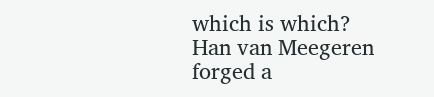which is which? Han van Meegeren forged a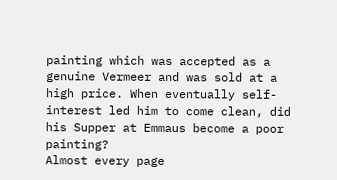painting which was accepted as a genuine Vermeer and was sold at a high price. When eventually self-interest led him to come clean, did his Supper at Emmaus become a poor painting?
Almost every page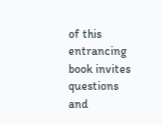of this entrancing book invites questions and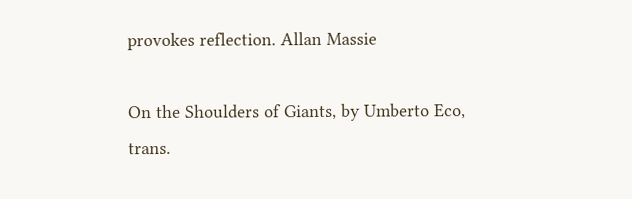provokes reflection. Allan Massie

On the Shoulders of Giants, by Umberto Eco, trans.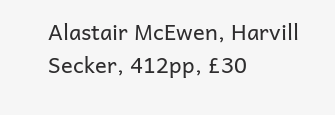Alastair McEwen, Harvill Secker, 412pp, £30